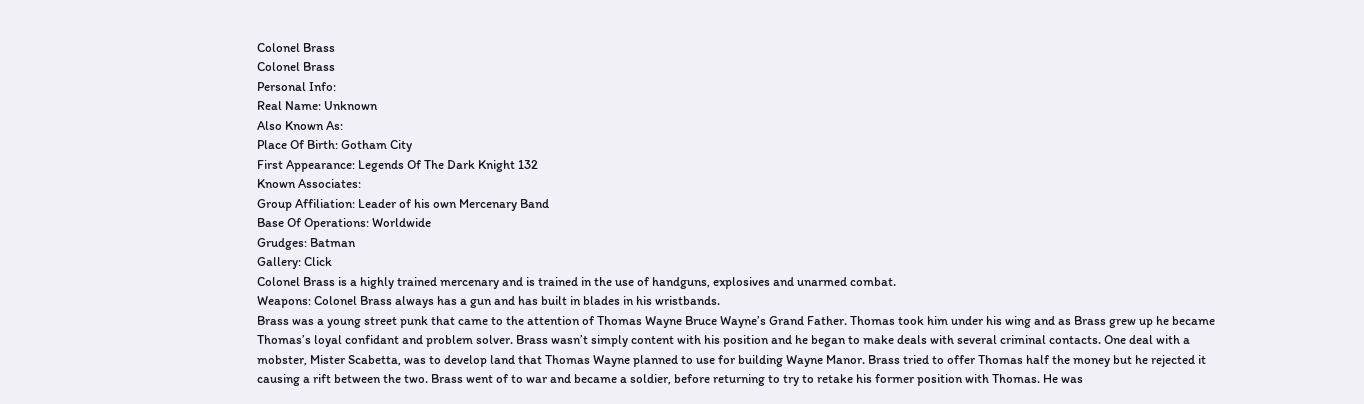Colonel Brass
Colonel Brass
Personal Info:
Real Name: Unknown
Also Known As:
Place Of Birth: Gotham City
First Appearance: Legends Of The Dark Knight 132
Known Associates:
Group Affiliation: Leader of his own Mercenary Band
Base Of Operations: Worldwide
Grudges: Batman
Gallery: Click
Colonel Brass is a highly trained mercenary and is trained in the use of handguns, explosives and unarmed combat.
Weapons: Colonel Brass always has a gun and has built in blades in his wristbands.
Brass was a young street punk that came to the attention of Thomas Wayne Bruce Wayne’s Grand Father. Thomas took him under his wing and as Brass grew up he became Thomas’s loyal confidant and problem solver. Brass wasn’t simply content with his position and he began to make deals with several criminal contacts. One deal with a mobster, Mister Scabetta, was to develop land that Thomas Wayne planned to use for building Wayne Manor. Brass tried to offer Thomas half the money but he rejected it causing a rift between the two. Brass went of to war and became a soldier, before returning to try to retake his former position with Thomas. He was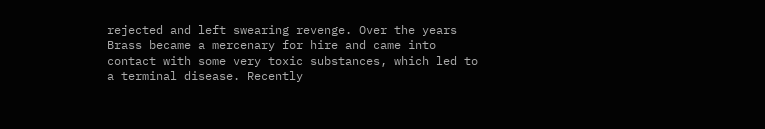rejected and left swearing revenge. Over the years Brass became a mercenary for hire and came into contact with some very toxic substances, which led to a terminal disease. Recently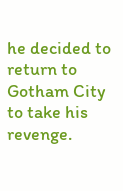he decided to return to Gotham City to take his revenge.